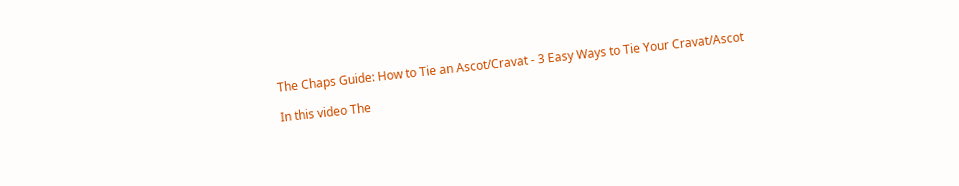The Chaps Guide: How to Tie an Ascot/Cravat - 3 Easy Ways to Tie Your Cravat/Ascot

In this video The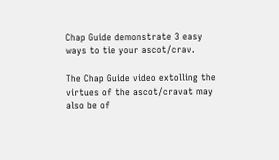Chap Guide demonstrate 3 easy ways to tie your ascot/crav.

The Chap Guide video extolling the virtues of the ascot/cravat may also be of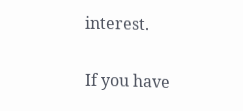interest.

If you have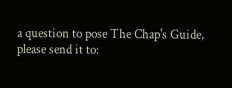a question to pose The Chap's Guide, please send it to: